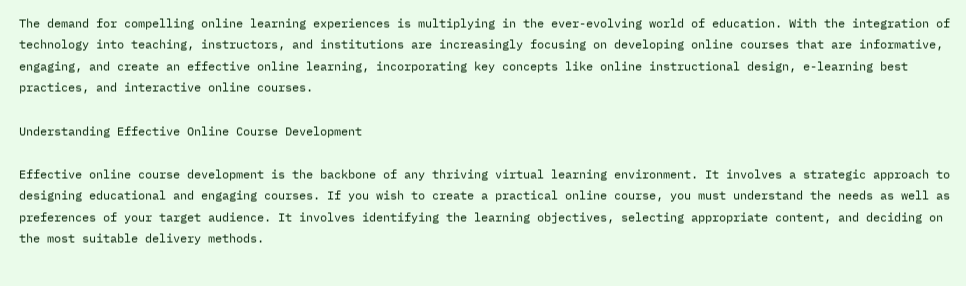The demand for compelling online learning experiences is multiplying in the ever-evolving world of education. With the integration of technology into teaching, instructors, and institutions are increasingly focusing on developing online courses that are informative, engaging, and create an effective online learning, incorporating key concepts like online instructional design, e-learning best practices, and interactive online courses.

Understanding Effective Online Course Development

Effective online course development is the backbone of any thriving virtual learning environment. It involves a strategic approach to designing educational and engaging courses. If you wish to create a practical online course, you must understand the needs as well as preferences of your target audience. It involves identifying the learning objectives, selecting appropriate content, and deciding on the most suitable delivery methods.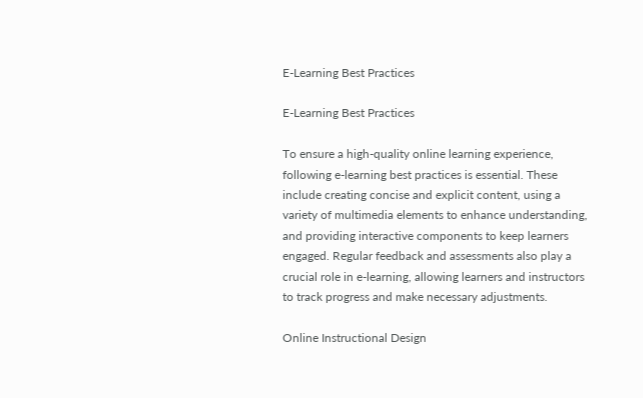E-Learning Best Practices

E-Learning Best Practices

To ensure a high-quality online learning experience, following e-learning best practices is essential. These include creating concise and explicit content, using a variety of multimedia elements to enhance understanding, and providing interactive components to keep learners engaged. Regular feedback and assessments also play a crucial role in e-learning, allowing learners and instructors to track progress and make necessary adjustments.

Online Instructional Design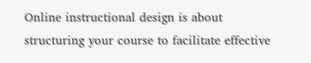Online instructional design is about structuring your course to facilitate effective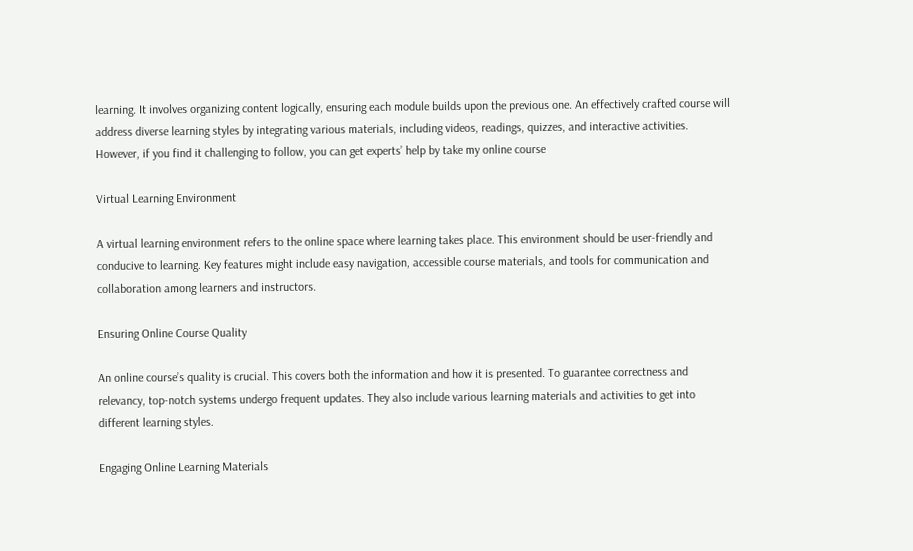learning. It involves organizing content logically, ensuring each module builds upon the previous one. An effectively crafted course will address diverse learning styles by integrating various materials, including videos, readings, quizzes, and interactive activities. However, if you find it challenging to follow, you can get experts’ help by take my online course

Virtual Learning Environment

A virtual learning environment refers to the online space where learning takes place. This environment should be user-friendly and conducive to learning. Key features might include easy navigation, accessible course materials, and tools for communication and collaboration among learners and instructors.

Ensuring Online Course Quality

An online course’s quality is crucial. This covers both the information and how it is presented. To guarantee correctness and relevancy, top-notch systems undergo frequent updates. They also include various learning materials and activities to get into different learning styles.

Engaging Online Learning Materials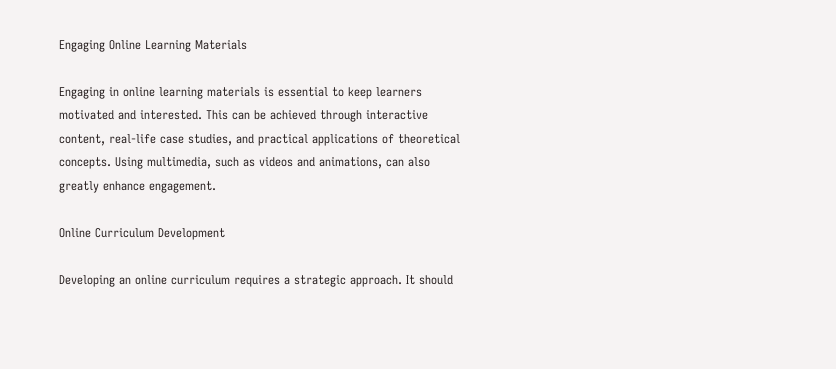Engaging Online Learning Materials

Engaging in online learning materials is essential to keep learners motivated and interested. This can be achieved through interactive content, real-life case studies, and practical applications of theoretical concepts. Using multimedia, such as videos and animations, can also greatly enhance engagement.

Online Curriculum Development

Developing an online curriculum requires a strategic approach. It should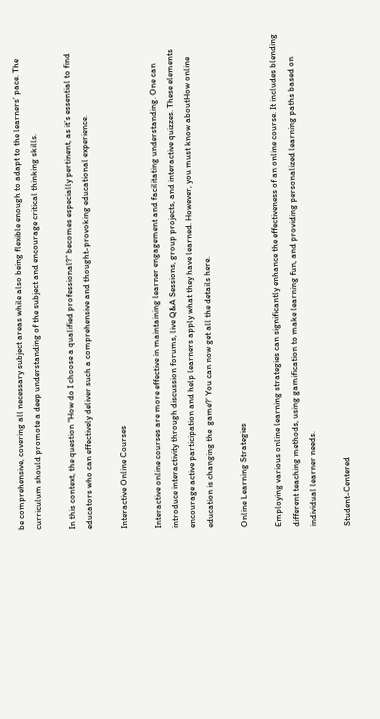be comprehensive, covering all necessary subject areas while also being flexible enough to adapt to the learners’ pace. The curriculum should promote a deep understanding of the subject and encourage critical thinking skills.

In this context, the question “How do I choose a qualified professional?” becomes especially pertinent, as it’s essential to find educators who can effectively deliver such a comprehensive and thought-provoking educational experience.

Interactive Online Courses

Interactive online courses are more effective in maintaining learner engagement and facilitating understanding. One can introduce interactivity through discussion forums, live Q&A Sessions, group projects, and interactive quizzes. These elements encourage active participation and help learners apply what they have learned. However, you must know aboutHow online education is changing the  game?’ You can now get all the details here.

Online Learning Strategies

Employing various online learning strategies can significantly enhance the effectiveness of an online course. It includes blending different teaching methods, using gamification to make learning fun, and providing personalized learning paths based on individual learner needs.

Student-Centered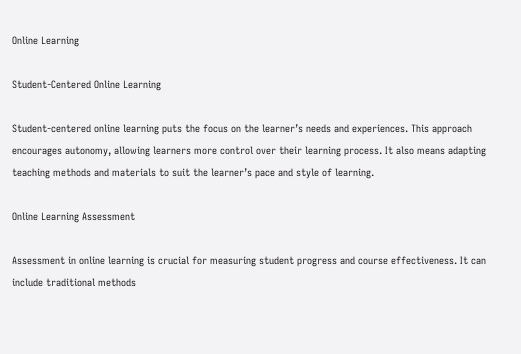Online Learning

Student-Centered Online Learning

Student-centered online learning puts the focus on the learner’s needs and experiences. This approach encourages autonomy, allowing learners more control over their learning process. It also means adapting teaching methods and materials to suit the learner’s pace and style of learning.

Online Learning Assessment

Assessment in online learning is crucial for measuring student progress and course effectiveness. It can include traditional methods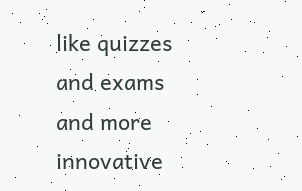like quizzes and exams and more innovative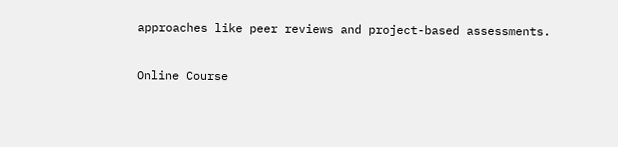approaches like peer reviews and project-based assessments.

Online Course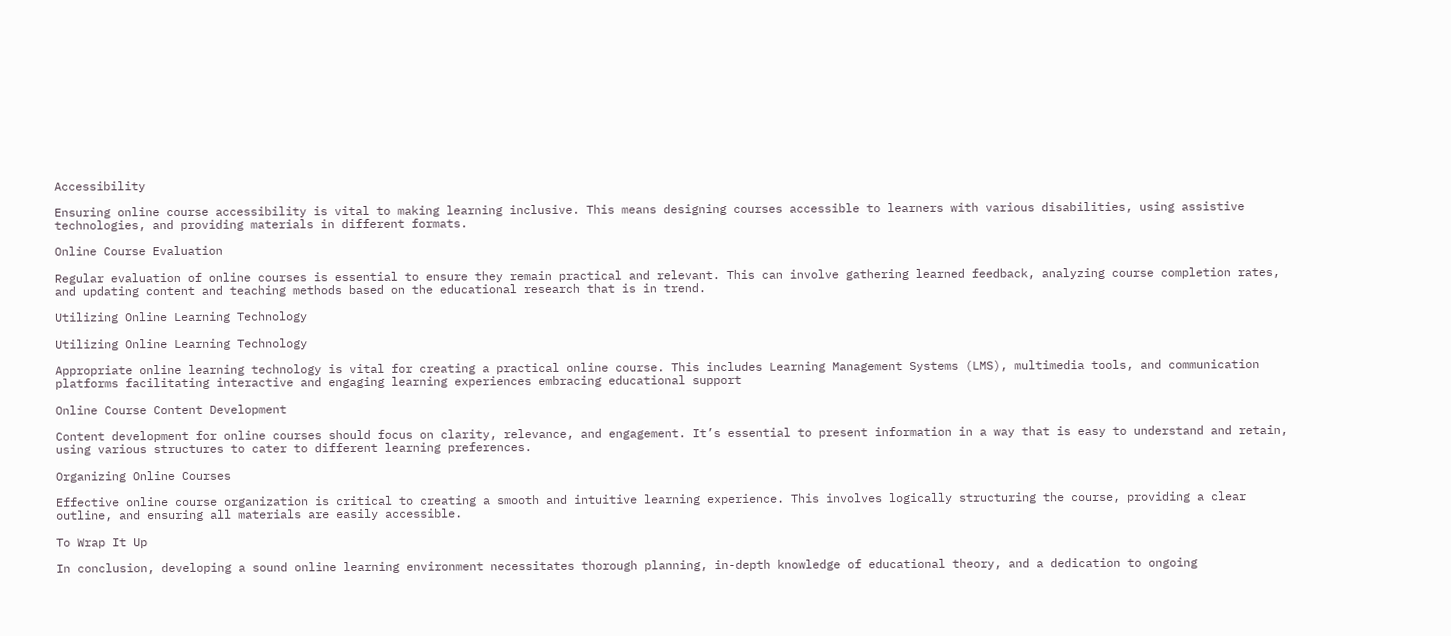Accessibility

Ensuring online course accessibility is vital to making learning inclusive. This means designing courses accessible to learners with various disabilities, using assistive technologies, and providing materials in different formats.

Online Course Evaluation

Regular evaluation of online courses is essential to ensure they remain practical and relevant. This can involve gathering learned feedback, analyzing course completion rates, and updating content and teaching methods based on the educational research that is in trend.

Utilizing Online Learning Technology

Utilizing Online Learning Technology

Appropriate online learning technology is vital for creating a practical online course. This includes Learning Management Systems (LMS), multimedia tools, and communication platforms facilitating interactive and engaging learning experiences embracing educational support

Online Course Content Development

Content development for online courses should focus on clarity, relevance, and engagement. It’s essential to present information in a way that is easy to understand and retain, using various structures to cater to different learning preferences.

Organizing Online Courses

Effective online course organization is critical to creating a smooth and intuitive learning experience. This involves logically structuring the course, providing a clear outline, and ensuring all materials are easily accessible.

To Wrap It Up

In conclusion, developing a sound online learning environment necessitates thorough planning, in-depth knowledge of educational theory, and a dedication to ongoing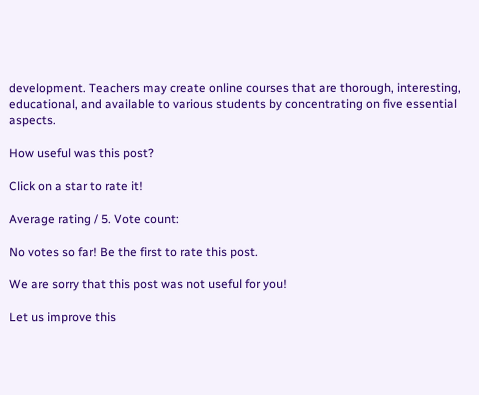development. Teachers may create online courses that are thorough, interesting, educational, and available to various students by concentrating on five essential aspects.

How useful was this post?

Click on a star to rate it!

Average rating / 5. Vote count:

No votes so far! Be the first to rate this post.

We are sorry that this post was not useful for you!

Let us improve this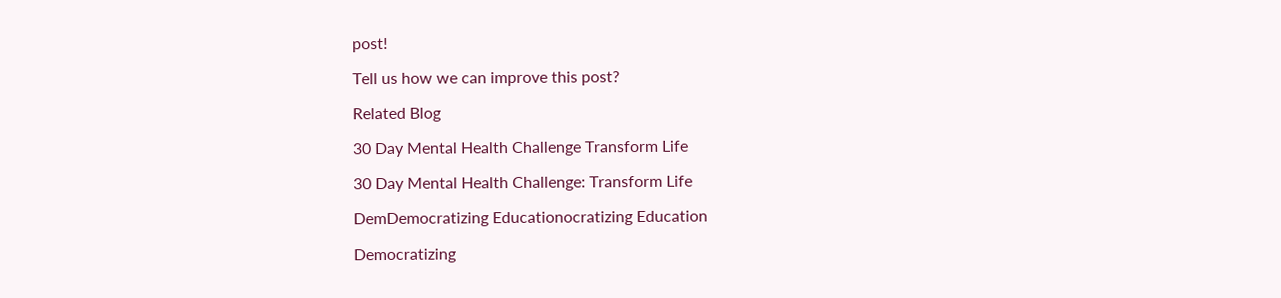post!

Tell us how we can improve this post?

Related Blog

30 Day Mental Health Challenge Transform Life

30 Day Mental Health Challenge: Transform Life

DemDemocratizing Educationocratizing Education

Democratizing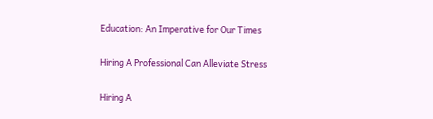Education: An Imperative for Our Times

Hiring A Professional Can Alleviate Stress

Hiring A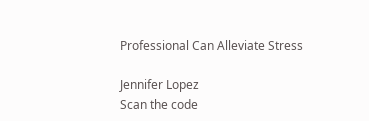Professional Can Alleviate Stress

Jennifer Lopez
Scan the code